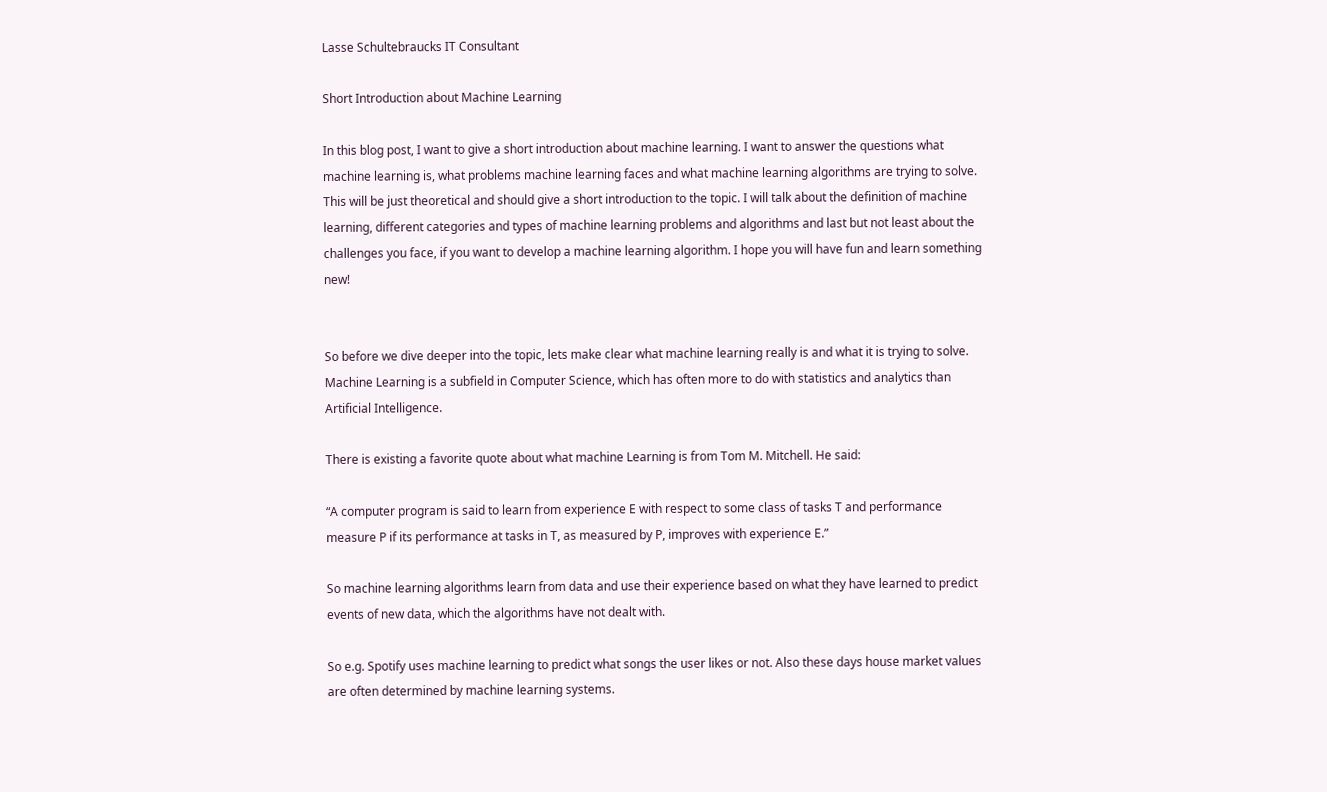Lasse Schultebraucks IT Consultant

Short Introduction about Machine Learning

In this blog post, I want to give a short introduction about machine learning. I want to answer the questions what machine learning is, what problems machine learning faces and what machine learning algorithms are trying to solve. This will be just theoretical and should give a short introduction to the topic. I will talk about the definition of machine learning, different categories and types of machine learning problems and algorithms and last but not least about the challenges you face, if you want to develop a machine learning algorithm. I hope you will have fun and learn something new!


So before we dive deeper into the topic, lets make clear what machine learning really is and what it is trying to solve. Machine Learning is a subfield in Computer Science, which has often more to do with statistics and analytics than Artificial Intelligence.

There is existing a favorite quote about what machine Learning is from Tom M. Mitchell. He said:

“A computer program is said to learn from experience E with respect to some class of tasks T and performance measure P if its performance at tasks in T, as measured by P, improves with experience E.”

So machine learning algorithms learn from data and use their experience based on what they have learned to predict events of new data, which the algorithms have not dealt with.

So e.g. Spotify uses machine learning to predict what songs the user likes or not. Also these days house market values are often determined by machine learning systems.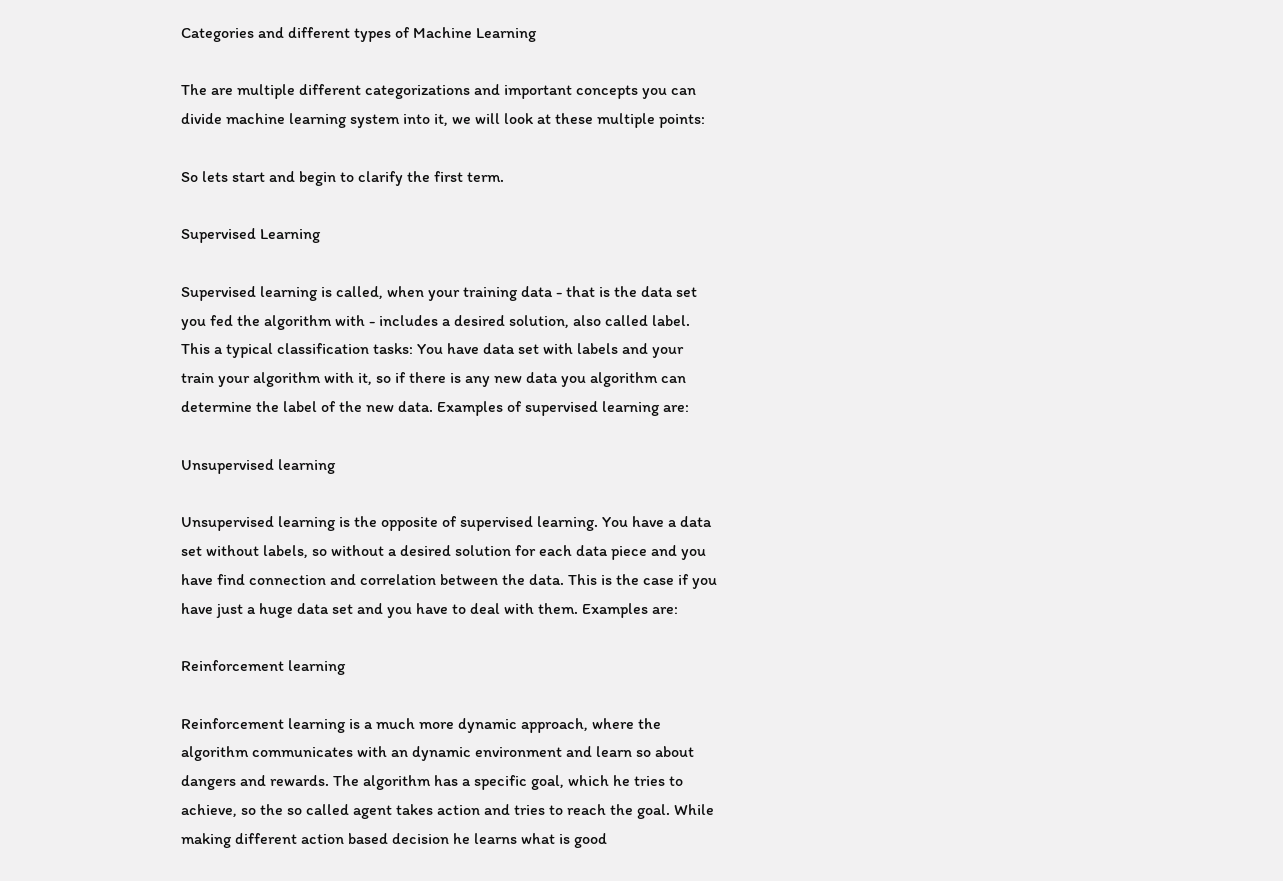Categories and different types of Machine Learning

The are multiple different categorizations and important concepts you can divide machine learning system into it, we will look at these multiple points:

So lets start and begin to clarify the first term.

Supervised Learning

Supervised learning is called, when your training data - that is the data set you fed the algorithm with - includes a desired solution, also called label. This a typical classification tasks: You have data set with labels and your train your algorithm with it, so if there is any new data you algorithm can determine the label of the new data. Examples of supervised learning are:

Unsupervised learning

Unsupervised learning is the opposite of supervised learning. You have a data set without labels, so without a desired solution for each data piece and you have find connection and correlation between the data. This is the case if you have just a huge data set and you have to deal with them. Examples are:

Reinforcement learning

Reinforcement learning is a much more dynamic approach, where the algorithm communicates with an dynamic environment and learn so about dangers and rewards. The algorithm has a specific goal, which he tries to achieve, so the so called agent takes action and tries to reach the goal. While making different action based decision he learns what is good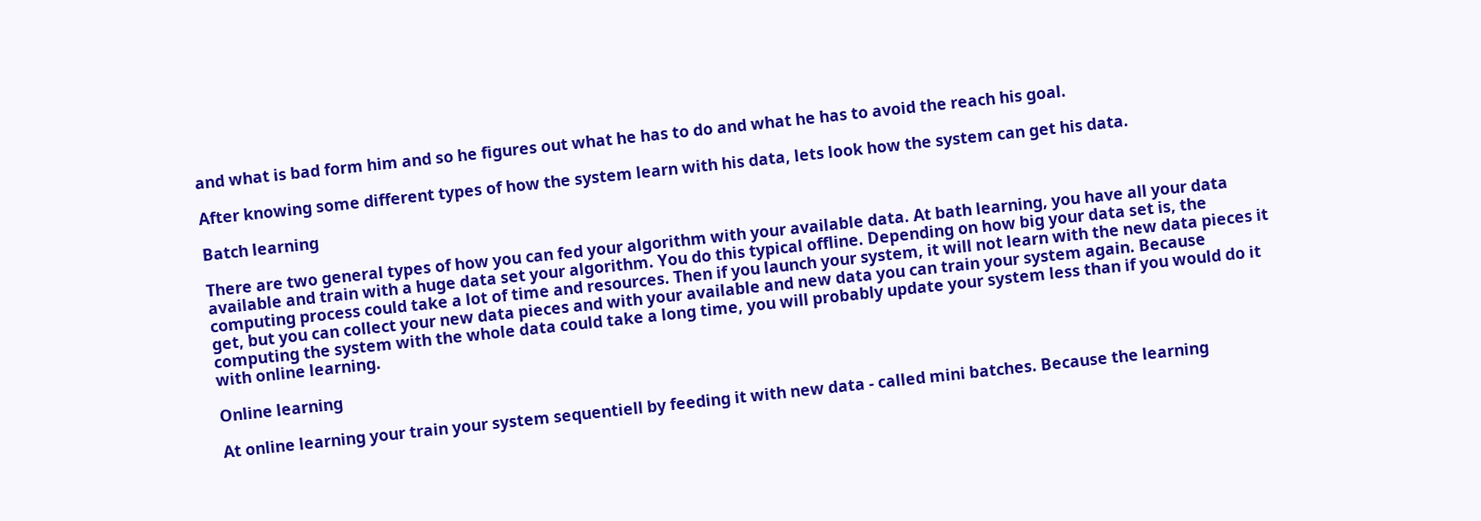and what is bad form him and so he figures out what he has to do and what he has to avoid the reach his goal.

After knowing some different types of how the system learn with his data, lets look how the system can get his data.

Batch learning

There are two general types of how you can fed your algorithm with your available data. At bath learning, you have all your data available and train with a huge data set your algorithm. You do this typical offline. Depending on how big your data set is, the computing process could take a lot of time and resources. Then if you launch your system, it will not learn with the new data pieces it get, but you can collect your new data pieces and with your available and new data you can train your system again. Because computing the system with the whole data could take a long time, you will probably update your system less than if you would do it with online learning.

Online learning

At online learning your train your system sequentiell by feeding it with new data - called mini batches. Because the learning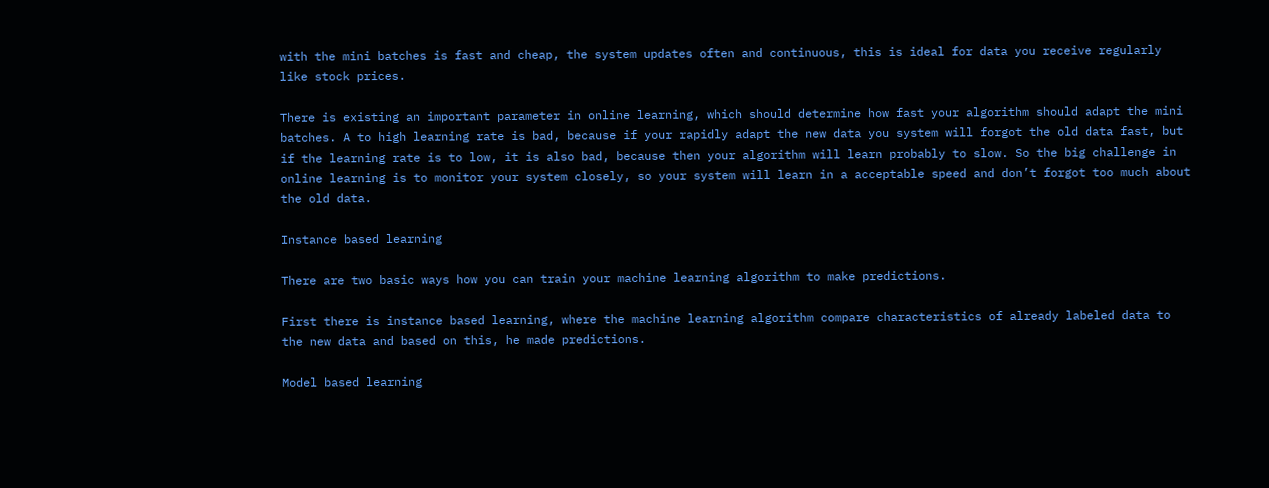with the mini batches is fast and cheap, the system updates often and continuous, this is ideal for data you receive regularly like stock prices.

There is existing an important parameter in online learning, which should determine how fast your algorithm should adapt the mini batches. A to high learning rate is bad, because if your rapidly adapt the new data you system will forgot the old data fast, but if the learning rate is to low, it is also bad, because then your algorithm will learn probably to slow. So the big challenge in online learning is to monitor your system closely, so your system will learn in a acceptable speed and don’t forgot too much about the old data.

Instance based learning

There are two basic ways how you can train your machine learning algorithm to make predictions.

First there is instance based learning, where the machine learning algorithm compare characteristics of already labeled data to the new data and based on this, he made predictions.

Model based learning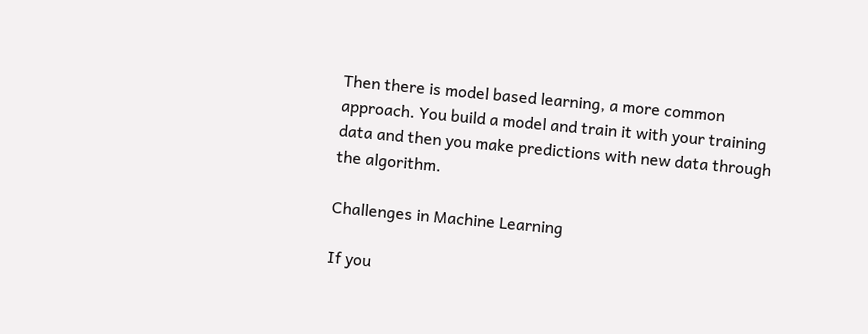Then there is model based learning, a more common approach. You build a model and train it with your training data and then you make predictions with new data through the algorithm.

Challenges in Machine Learning

If you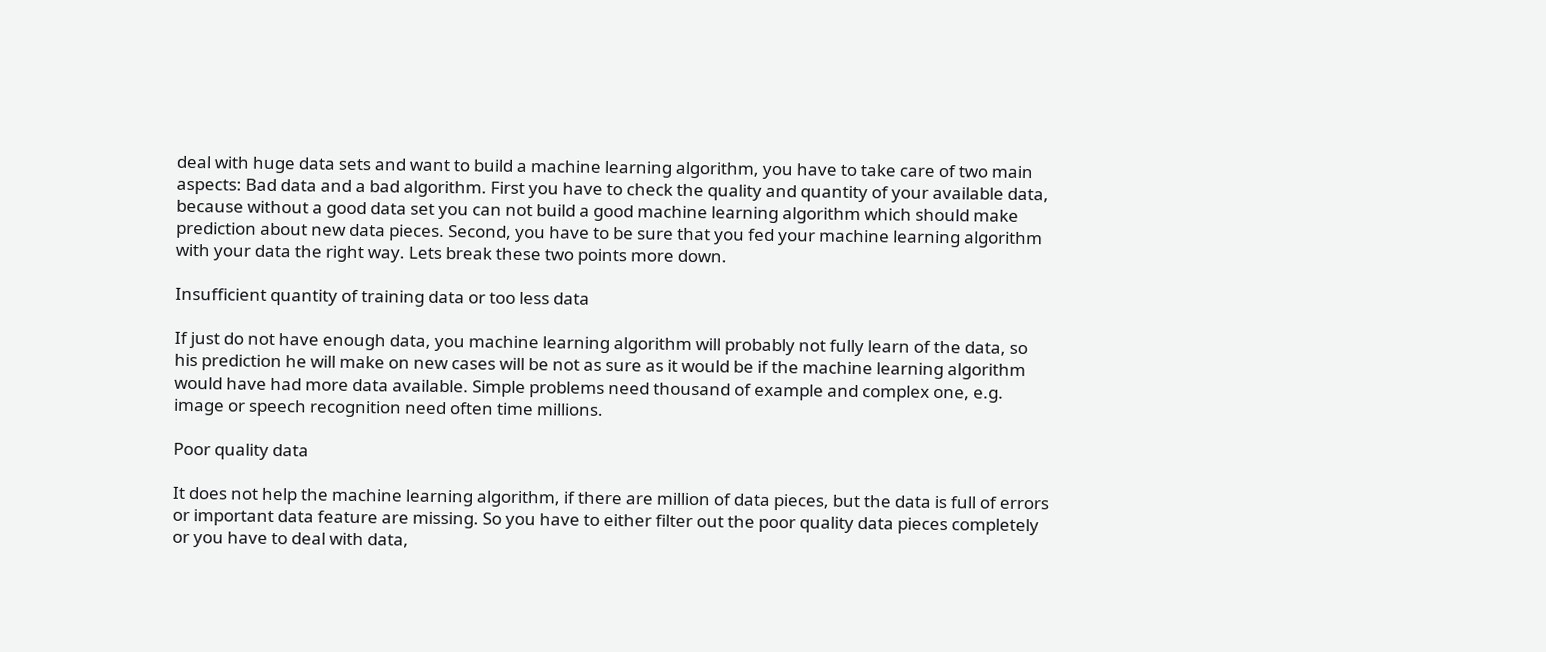deal with huge data sets and want to build a machine learning algorithm, you have to take care of two main aspects: Bad data and a bad algorithm. First you have to check the quality and quantity of your available data, because without a good data set you can not build a good machine learning algorithm which should make prediction about new data pieces. Second, you have to be sure that you fed your machine learning algorithm with your data the right way. Lets break these two points more down.

Insufficient quantity of training data or too less data

If just do not have enough data, you machine learning algorithm will probably not fully learn of the data, so his prediction he will make on new cases will be not as sure as it would be if the machine learning algorithm would have had more data available. Simple problems need thousand of example and complex one, e.g. image or speech recognition need often time millions.

Poor quality data

It does not help the machine learning algorithm, if there are million of data pieces, but the data is full of errors or important data feature are missing. So you have to either filter out the poor quality data pieces completely or you have to deal with data,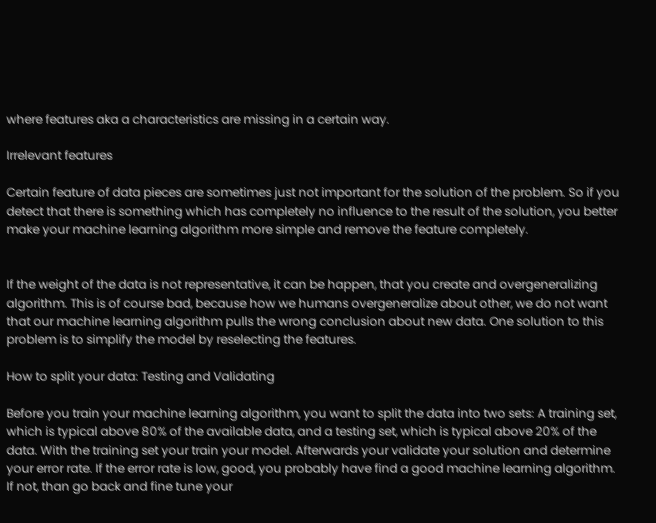where features aka a characteristics are missing in a certain way.

Irrelevant features

Certain feature of data pieces are sometimes just not important for the solution of the problem. So if you detect that there is something which has completely no influence to the result of the solution, you better make your machine learning algorithm more simple and remove the feature completely.


If the weight of the data is not representative, it can be happen, that you create and overgeneralizing algorithm. This is of course bad, because how we humans overgeneralize about other, we do not want that our machine learning algorithm pulls the wrong conclusion about new data. One solution to this problem is to simplify the model by reselecting the features.

How to split your data: Testing and Validating

Before you train your machine learning algorithm, you want to split the data into two sets: A training set, which is typical above 80% of the available data, and a testing set, which is typical above 20% of the data. With the training set your train your model. Afterwards your validate your solution and determine your error rate. If the error rate is low, good, you probably have find a good machine learning algorithm. If not, than go back and fine tune your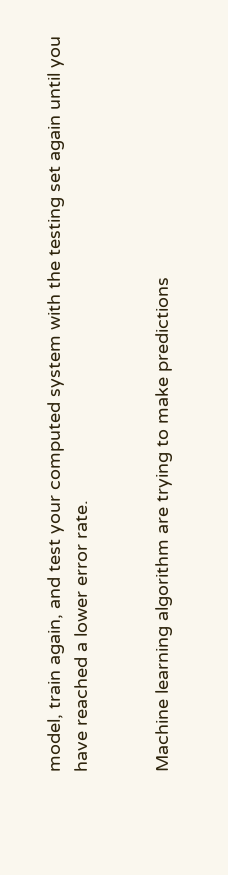model, train again, and test your computed system with the testing set again until you have reached a lower error rate.


Machine learning algorithm are trying to make predictions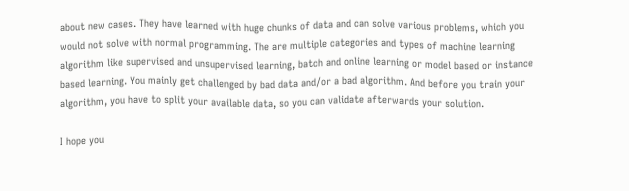about new cases. They have learned with huge chunks of data and can solve various problems, which you would not solve with normal programming. The are multiple categories and types of machine learning algorithm like supervised and unsupervised learning, batch and online learning or model based or instance based learning. You mainly get challenged by bad data and/or a bad algorithm. And before you train your algorithm, you have to split your available data, so you can validate afterwards your solution.

I hope you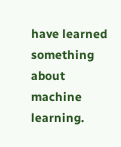have learned something about machine learning.